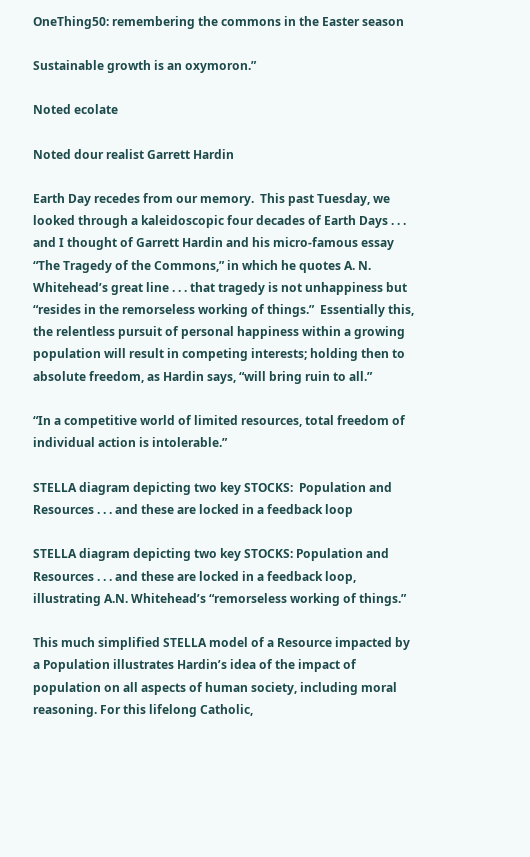OneThing50: remembering the commons in the Easter season

Sustainable growth is an oxymoron.”

Noted ecolate

Noted dour realist Garrett Hardin

Earth Day recedes from our memory.  This past Tuesday, we looked through a kaleidoscopic four decades of Earth Days . . . and I thought of Garrett Hardin and his micro-famous essay “The Tragedy of the Commons,” in which he quotes A. N. Whitehead’s great line . . . that tragedy is not unhappiness but “resides in the remorseless working of things.”  Essentially this, the relentless pursuit of personal happiness within a growing population will result in competing interests; holding then to absolute freedom, as Hardin says, “will bring ruin to all.”

“In a competitive world of limited resources, total freedom of individual action is intolerable.”

STELLA diagram depicting two key STOCKS:  Population and Resources . . . and these are locked in a feedback loop

STELLA diagram depicting two key STOCKS: Population and Resources . . . and these are locked in a feedback loop, illustrating A.N. Whitehead’s “remorseless working of things.”

This much simplified STELLA model of a Resource impacted by a Population illustrates Hardin’s idea of the impact of population on all aspects of human society, including moral reasoning. For this lifelong Catholic,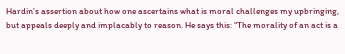Hardin’s assertion about how one ascertains what is moral challenges my upbringing, but appeals deeply and implacably to reason. He says this: “The morality of an act is a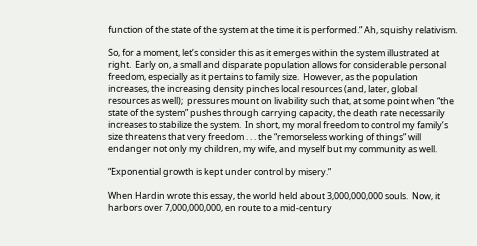function of the state of the system at the time it is performed.” Ah, squishy relativism.

So, for a moment, let’s consider this as it emerges within the system illustrated at right.  Early on, a small and disparate population allows for considerable personal freedom, especially as it pertains to family size.  However, as the population increases, the increasing density pinches local resources (and, later, global resources as well);  pressures mount on livability such that, at some point when “the state of the system” pushes through carrying capacity, the death rate necessarily increases to stabilize the system.  In short, my moral freedom to control my family’s size threatens that very freedom . . . the “remorseless working of things” will endanger not only my children, my wife, and myself but my community as well.

“Exponential growth is kept under control by misery.”

When Hardin wrote this essay, the world held about 3,000,000,000 souls.  Now, it harbors over 7,000,000,000, en route to a mid-century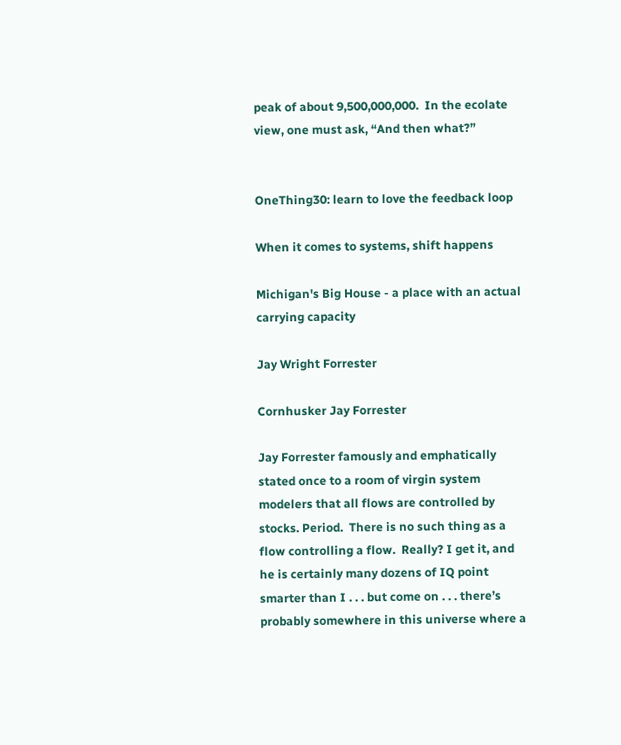peak of about 9,500,000,000.  In the ecolate view, one must ask, “And then what?”


OneThing30: learn to love the feedback loop

When it comes to systems, shift happens

Michigan's Big House - a place with an actual carrying capacity

Jay Wright Forrester

Cornhusker Jay Forrester

Jay Forrester famously and emphatically stated once to a room of virgin system modelers that all flows are controlled by stocks. Period.  There is no such thing as a flow controlling a flow.  Really? I get it, and he is certainly many dozens of IQ point smarter than I . . . but come on . . . there’s probably somewhere in this universe where a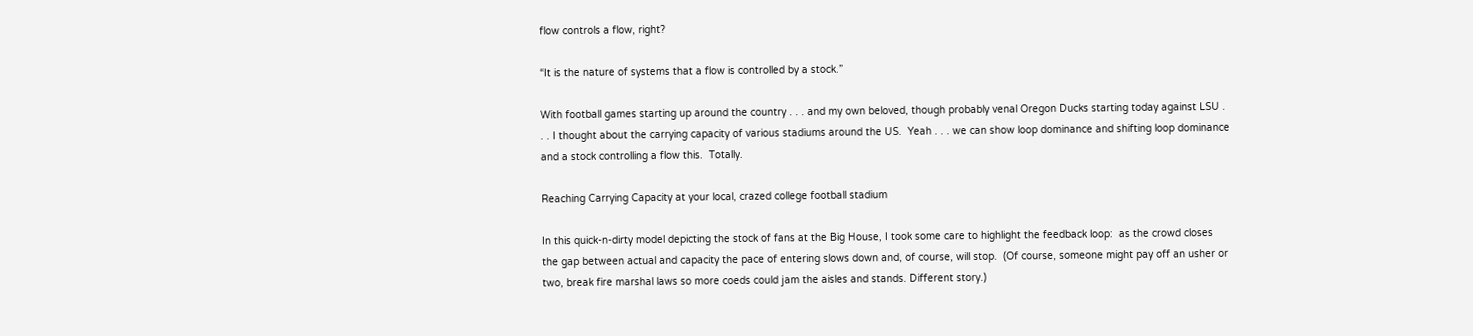flow controls a flow, right?

“It is the nature of systems that a flow is controlled by a stock.”

With football games starting up around the country . . . and my own beloved, though probably venal Oregon Ducks starting today against LSU . . . I thought about the carrying capacity of various stadiums around the US.  Yeah . . . we can show loop dominance and shifting loop dominance and a stock controlling a flow this.  Totally.

Reaching Carrying Capacity at your local, crazed college football stadium

In this quick-n-dirty model depicting the stock of fans at the Big House, I took some care to highlight the feedback loop:  as the crowd closes the gap between actual and capacity the pace of entering slows down and, of course, will stop.  (Of course, someone might pay off an usher or two, break fire marshal laws so more coeds could jam the aisles and stands. Different story.)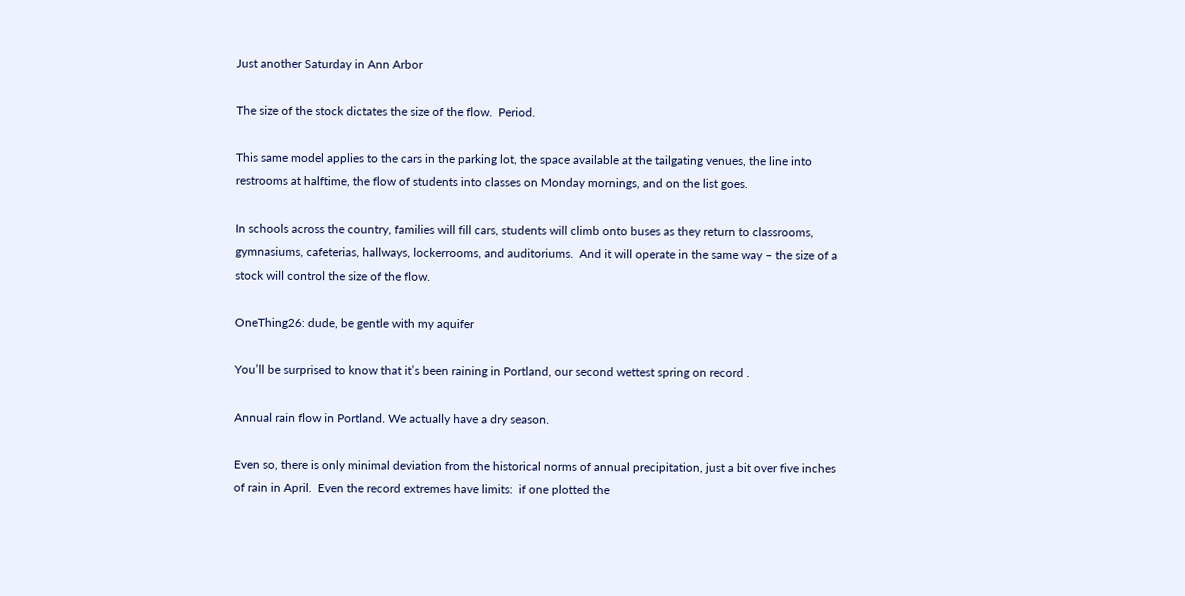Just another Saturday in Ann Arbor

The size of the stock dictates the size of the flow.  Period.

This same model applies to the cars in the parking lot, the space available at the tailgating venues, the line into restrooms at halftime, the flow of students into classes on Monday mornings, and on the list goes.

In schools across the country, families will fill cars, students will climb onto buses as they return to classrooms, gymnasiums, cafeterias, hallways, lockerrooms, and auditoriums.  And it will operate in the same way – the size of a stock will control the size of the flow.

OneThing26: dude, be gentle with my aquifer

You’ll be surprised to know that it’s been raining in Portland, our second wettest spring on record .

Annual rain flow in Portland. We actually have a dry season.

Even so, there is only minimal deviation from the historical norms of annual precipitation, just a bit over five inches of rain in April.  Even the record extremes have limits:  if one plotted the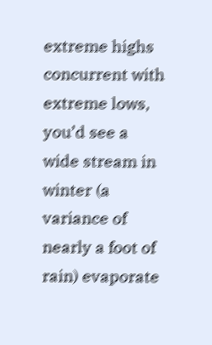extreme highs concurrent with extreme lows, you’d see a wide stream in winter (a variance of nearly a foot of rain) evaporate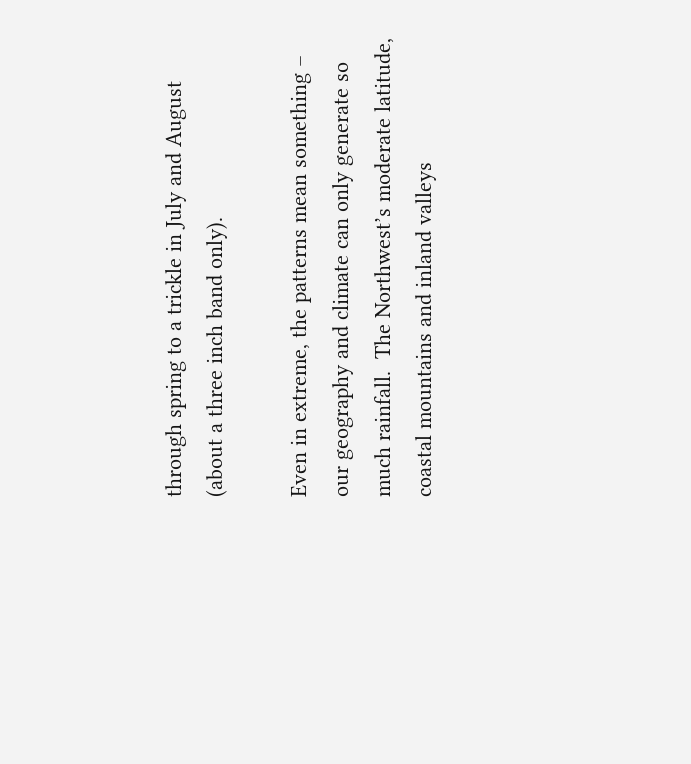through spring to a trickle in July and August (about a three inch band only).

Even in extreme, the patterns mean something – our geography and climate can only generate so much rainfall.  The Northwest’s moderate latitude, coastal mountains and inland valleys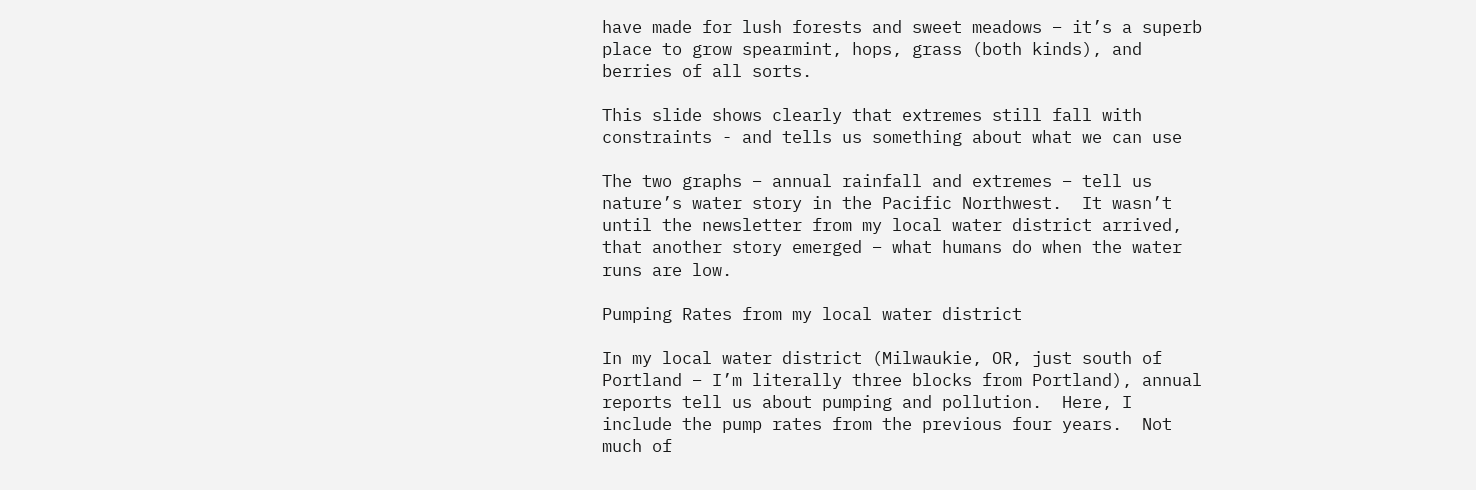have made for lush forests and sweet meadows – it’s a superb place to grow spearmint, hops, grass (both kinds), and berries of all sorts.

This slide shows clearly that extremes still fall with constraints - and tells us something about what we can use

The two graphs – annual rainfall and extremes – tell us nature’s water story in the Pacific Northwest.  It wasn’t until the newsletter from my local water district arrived, that another story emerged – what humans do when the water runs are low.

Pumping Rates from my local water district

In my local water district (Milwaukie, OR, just south of Portland – I’m literally three blocks from Portland), annual reports tell us about pumping and pollution.  Here, I include the pump rates from the previous four years.  Not much of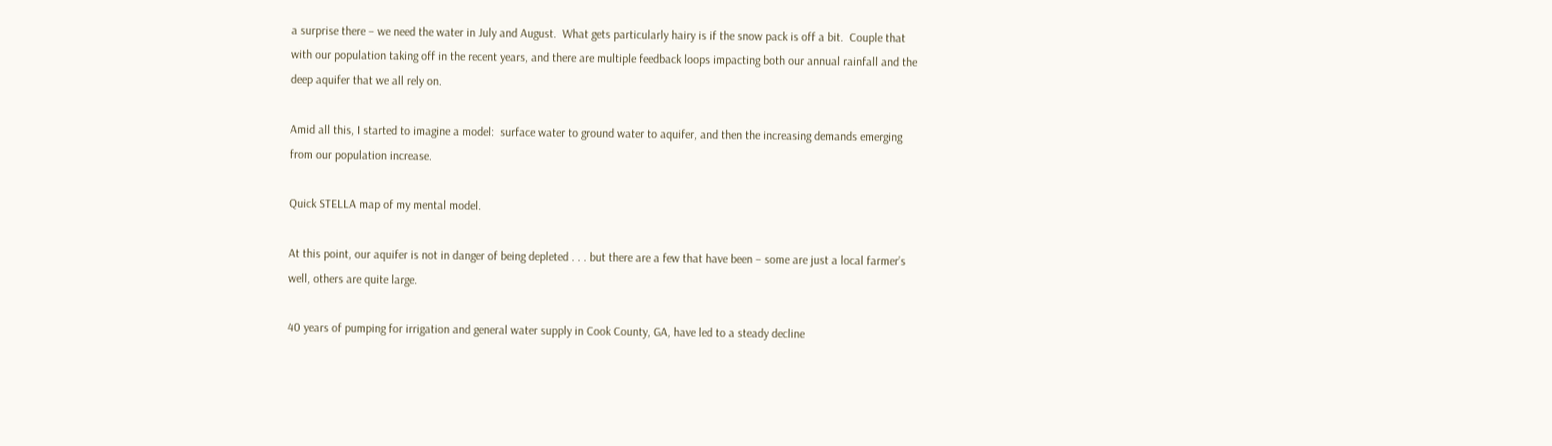a surprise there – we need the water in July and August.  What gets particularly hairy is if the snow pack is off a bit.  Couple that with our population taking off in the recent years, and there are multiple feedback loops impacting both our annual rainfall and the deep aquifer that we all rely on.

Amid all this, I started to imagine a model:  surface water to ground water to aquifer, and then the increasing demands emerging from our population increase.

Quick STELLA map of my mental model.

At this point, our aquifer is not in danger of being depleted . . . but there are a few that have been – some are just a local farmer’s well, others are quite large.

40 years of pumping for irrigation and general water supply in Cook County, GA, have led to a steady decline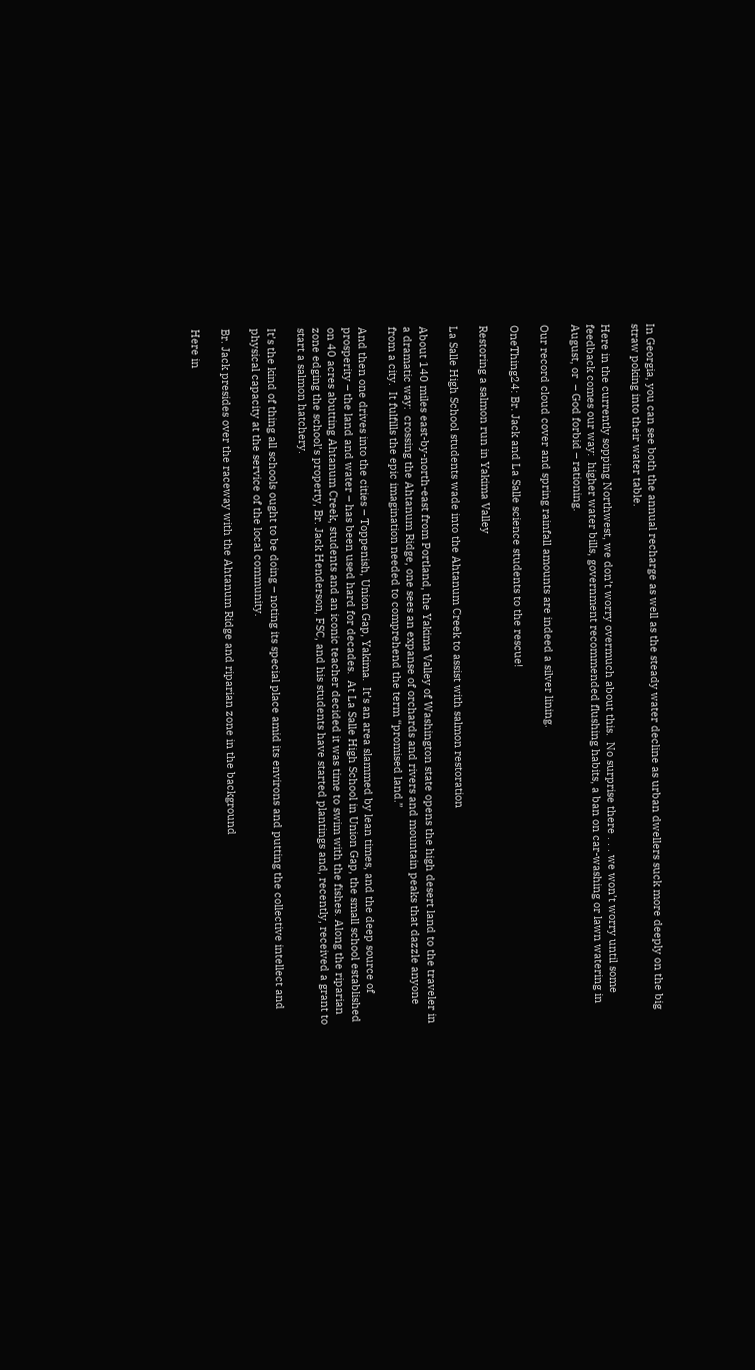In Georgia, you can see both the annual recharge as well as the steady water decline as urban dwellers suck more deeply on the big straw poking into their water table.

Here in the currently sopping Northwest, we don’t worry overmuch about this.  No surprise there . . . we won’t worry until some feedback comes our way:  higher water bills, government recommended flushing habits, a ban on car-washing or lawn watering in August, or  – God forbid – rationing.

Our record cloud cover and spring rainfall amounts are indeed a silver lining.

OneThing24: Br. Jack and La Salle science students to the rescue!

Restoring a salmon run in Yakima Valley

La Salle High School students wade into the Ahtanum Creek to assist with salmon restoration

About 140 miles east-by-north-east from Portland, the Yakima Valley of Washington state opens the high desert land to the traveler in a dramatic way:  crossing the Ahtanum Ridge, one sees an expanse of orchards and rivers and mountain peaks that dazzle anyone from a city.  It fulfills the epic imagination needed to comprehend the term “promised land.”

And then one drives into the cities – Toppenish, Union Gap, Yakima.  It’s an area slammed by lean times, and the deep source of prosperity – the land and water – has been used hard for decades.  At La Salle High School in Union Gap, the small school established on 40 acres abutting Ahtanum Creek, students and an iconic teacher decided it was time to swim with the fishes. Along the riparian zone edging the school’s property, Br. Jack Henderson, FSC, and his students have started plantings and, recently, received a grant to start a salmon hatchery.

It’s the kind of thing all schools ought to be doing – noting its special place amid its environs and putting the collective intellect and physical capacity at the service of the local community.

Br. Jack presides over the raceway with the Ahtanum Ridge and riparian zone in the background

Here in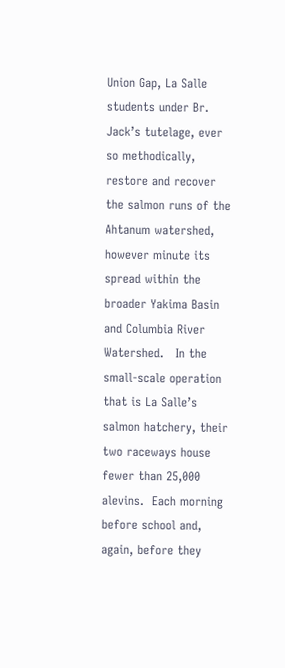Union Gap, La Salle students under Br. Jack’s tutelage, ever so methodically, restore and recover the salmon runs of the Ahtanum watershed, however minute its spread within the broader Yakima Basin and Columbia River Watershed.   In the small-scale operation that is La Salle’s salmon hatchery, their two raceways house fewer than 25,000 alevins.  Each morning before school and, again, before they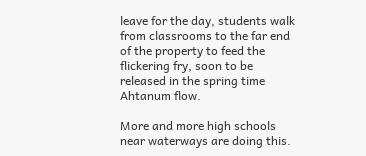leave for the day, students walk from classrooms to the far end of the property to feed the flickering fry, soon to be released in the spring time Ahtanum flow.

More and more high schools near waterways are doing this.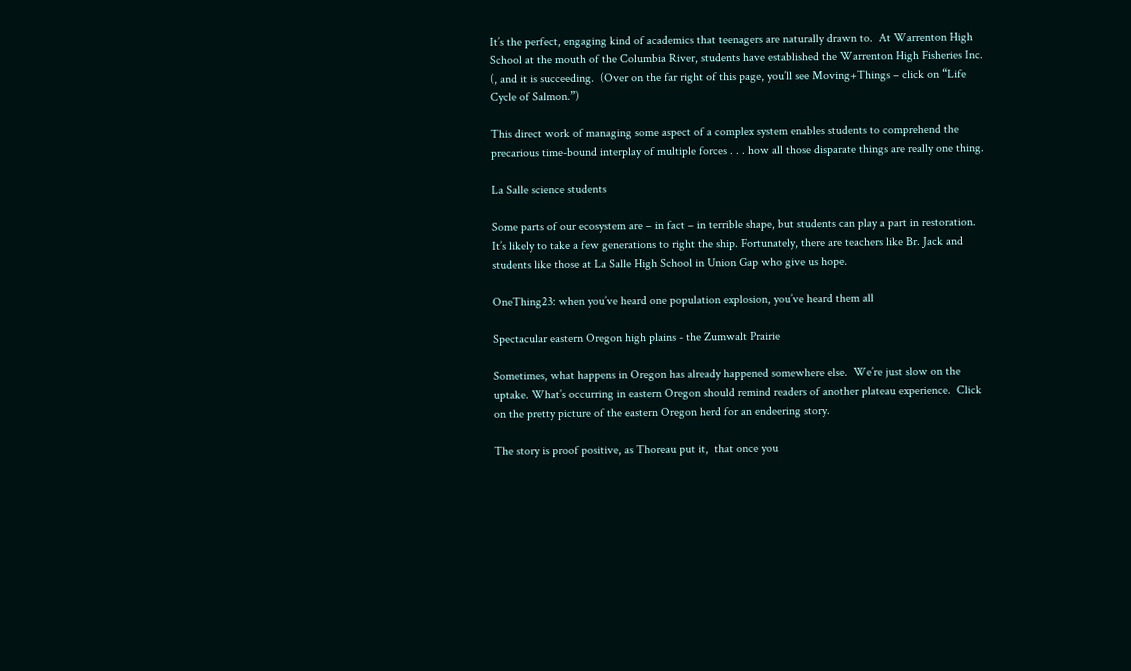It’s the perfect, engaging kind of academics that teenagers are naturally drawn to.  At Warrenton High School at the mouth of the Columbia River, students have established the Warrenton High Fisheries Inc. (, and it is succeeding.  (Over on the far right of this page, you’ll see Moving+Things – click on “Life Cycle of Salmon.”)

This direct work of managing some aspect of a complex system enables students to comprehend the precarious time-bound interplay of multiple forces . . . how all those disparate things are really one thing.

La Salle science students

Some parts of our ecosystem are – in fact – in terrible shape, but students can play a part in restoration.  It’s likely to take a few generations to right the ship. Fortunately, there are teachers like Br. Jack and students like those at La Salle High School in Union Gap who give us hope.

OneThing23: when you’ve heard one population explosion, you’ve heard them all

Spectacular eastern Oregon high plains - the Zumwalt Prairie

Sometimes, what happens in Oregon has already happened somewhere else.  We’re just slow on the uptake. What’s occurring in eastern Oregon should remind readers of another plateau experience.  Click on the pretty picture of the eastern Oregon herd for an endeering story.

The story is proof positive, as Thoreau put it,  that once you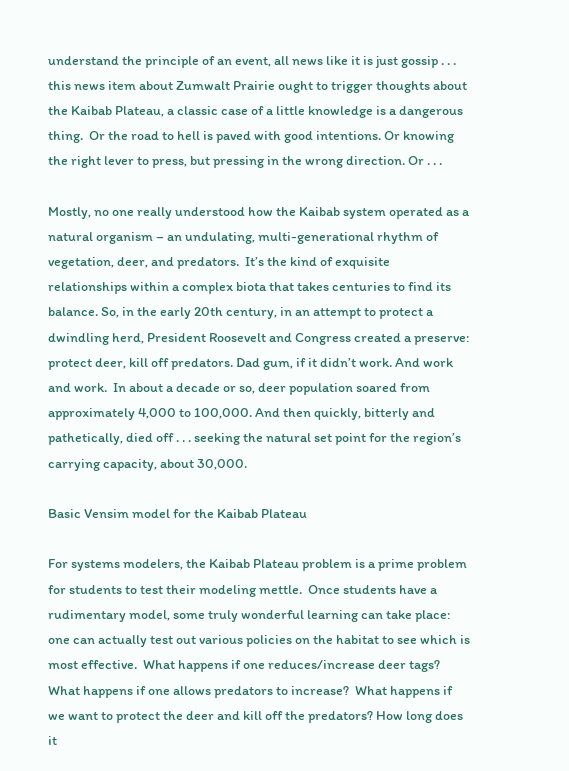understand the principle of an event, all news like it is just gossip . . . this news item about Zumwalt Prairie ought to trigger thoughts about the Kaibab Plateau, a classic case of a little knowledge is a dangerous thing.  Or the road to hell is paved with good intentions. Or knowing the right lever to press, but pressing in the wrong direction. Or . . .

Mostly, no one really understood how the Kaibab system operated as a natural organism – an undulating, multi-generational rhythm of vegetation, deer, and predators.  It’s the kind of exquisite relationships within a complex biota that takes centuries to find its balance. So, in the early 20th century, in an attempt to protect a dwindling herd, President Roosevelt and Congress created a preserve: protect deer, kill off predators. Dad gum, if it didn’t work. And work and work.  In about a decade or so, deer population soared from approximately 4,000 to 100,000. And then quickly, bitterly and pathetically, died off . . . seeking the natural set point for the region’s carrying capacity, about 30,000.

Basic Vensim model for the Kaibab Plateau

For systems modelers, the Kaibab Plateau problem is a prime problem for students to test their modeling mettle.  Once students have a rudimentary model, some truly wonderful learning can take place:  one can actually test out various policies on the habitat to see which is most effective.  What happens if one reduces/increase deer tags?  What happens if one allows predators to increase?  What happens if we want to protect the deer and kill off the predators? How long does it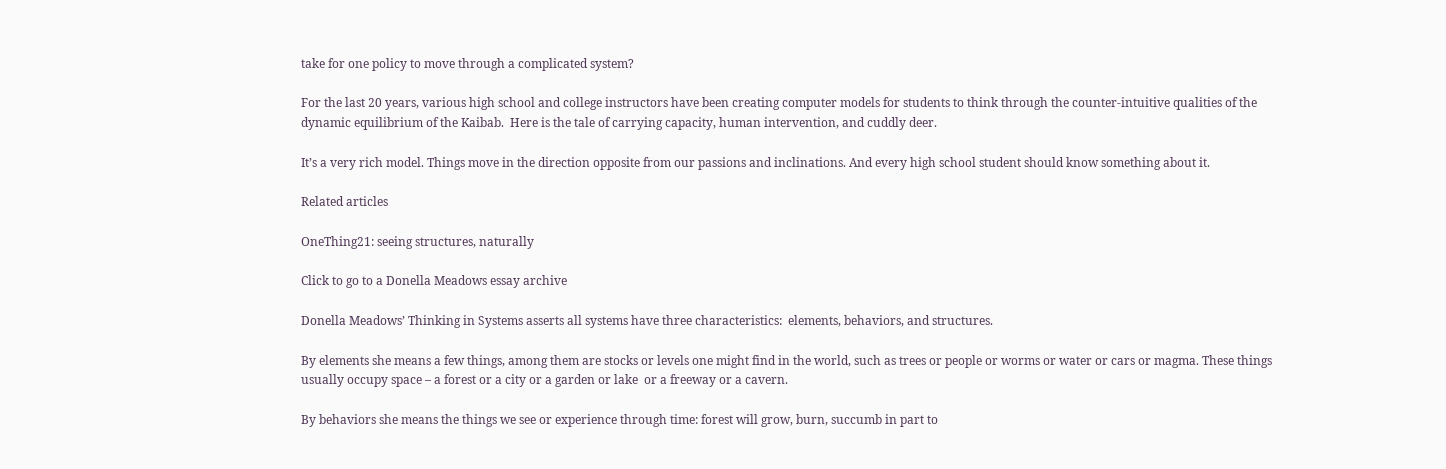take for one policy to move through a complicated system?

For the last 20 years, various high school and college instructors have been creating computer models for students to think through the counter-intuitive qualities of the dynamic equilibrium of the Kaibab.  Here is the tale of carrying capacity, human intervention, and cuddly deer.

It’s a very rich model. Things move in the direction opposite from our passions and inclinations. And every high school student should know something about it.

Related articles

OneThing21: seeing structures, naturally

Click to go to a Donella Meadows essay archive

Donella Meadows’ Thinking in Systems asserts all systems have three characteristics:  elements, behaviors, and structures.

By elements she means a few things, among them are stocks or levels one might find in the world, such as trees or people or worms or water or cars or magma. These things usually occupy space – a forest or a city or a garden or lake  or a freeway or a cavern.

By behaviors she means the things we see or experience through time: forest will grow, burn, succumb in part to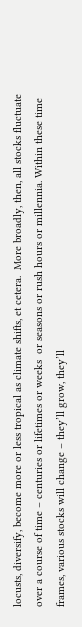locusts, diversify, become more or less tropical as climate shifts, et cetera.  More broadly, then, all stocks fluctuate over a course of time – centuries or lifetimes or weeks  or seasons or rush hours or millennia. Within these time frames, various stocks will change – they’ll grow, they’ll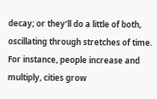decay; or they’ll do a little of both, oscillating through stretches of time.  For instance, people increase and multiply, cities grow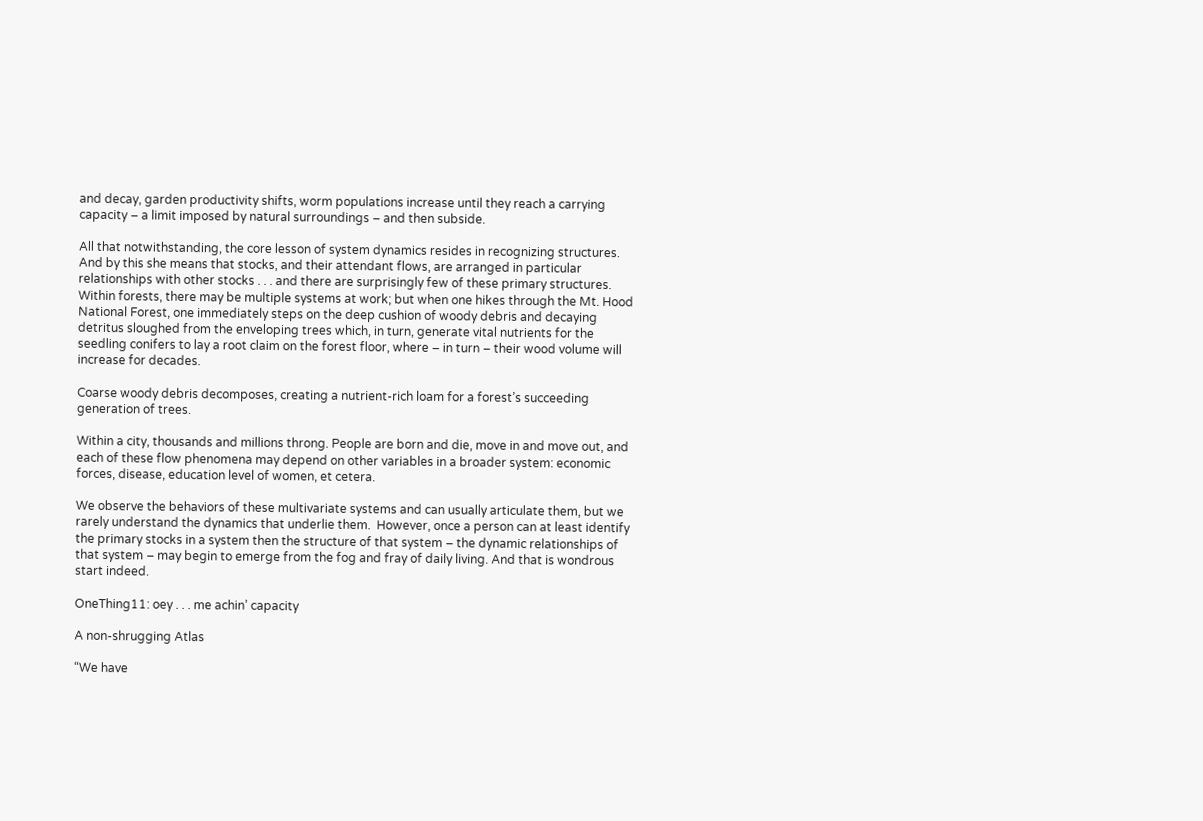and decay, garden productivity shifts, worm populations increase until they reach a carrying capacity – a limit imposed by natural surroundings – and then subside.

All that notwithstanding, the core lesson of system dynamics resides in recognizing structures. And by this she means that stocks, and their attendant flows, are arranged in particular relationships with other stocks . . . and there are surprisingly few of these primary structures. Within forests, there may be multiple systems at work; but when one hikes through the Mt. Hood National Forest, one immediately steps on the deep cushion of woody debris and decaying detritus sloughed from the enveloping trees which, in turn, generate vital nutrients for the seedling conifers to lay a root claim on the forest floor, where – in turn – their wood volume will increase for decades.

Coarse woody debris decomposes, creating a nutrient-rich loam for a forest’s succeeding generation of trees.

Within a city, thousands and millions throng. People are born and die, move in and move out, and each of these flow phenomena may depend on other variables in a broader system: economic forces, disease, education level of women, et cetera.

We observe the behaviors of these multivariate systems and can usually articulate them, but we rarely understand the dynamics that underlie them.  However, once a person can at least identify the primary stocks in a system then the structure of that system – the dynamic relationships of that system – may begin to emerge from the fog and fray of daily living. And that is wondrous start indeed.

OneThing11: oey . . . me achin’ capacity

A non-shrugging Atlas

“We have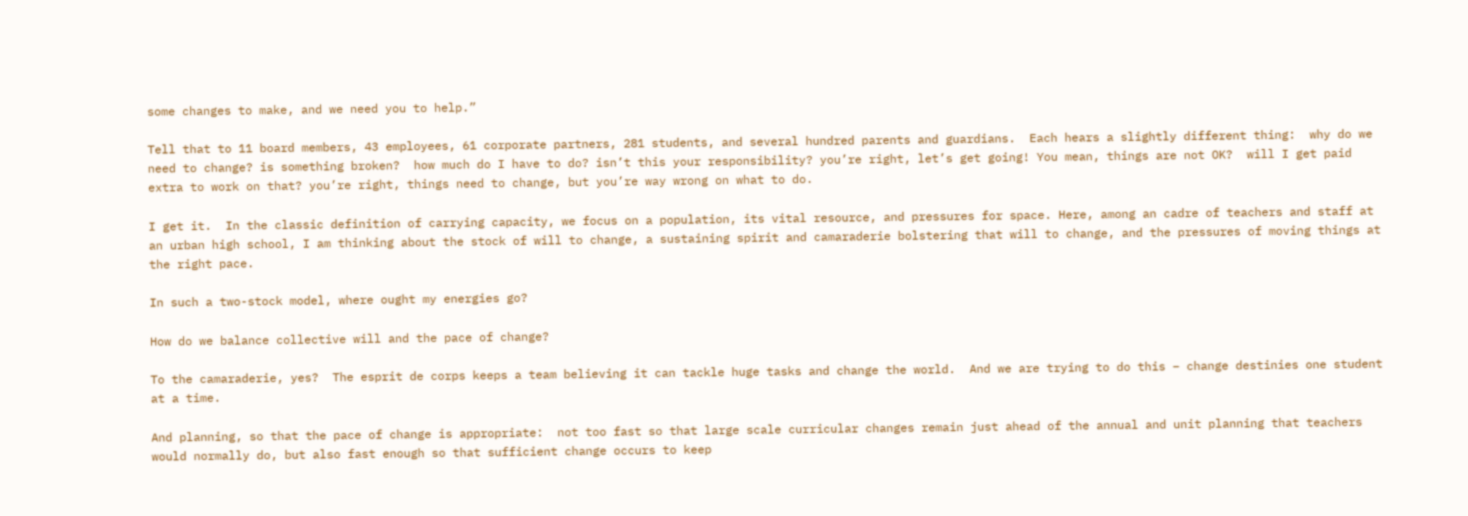some changes to make, and we need you to help.”

Tell that to 11 board members, 43 employees, 61 corporate partners, 281 students, and several hundred parents and guardians.  Each hears a slightly different thing:  why do we need to change? is something broken?  how much do I have to do? isn’t this your responsibility? you’re right, let’s get going! You mean, things are not OK?  will I get paid extra to work on that? you’re right, things need to change, but you’re way wrong on what to do.

I get it.  In the classic definition of carrying capacity, we focus on a population, its vital resource, and pressures for space. Here, among an cadre of teachers and staff at an urban high school, I am thinking about the stock of will to change, a sustaining spirit and camaraderie bolstering that will to change, and the pressures of moving things at the right pace.

In such a two-stock model, where ought my energies go?

How do we balance collective will and the pace of change?

To the camaraderie, yes?  The esprit de corps keeps a team believing it can tackle huge tasks and change the world.  And we are trying to do this – change destinies one student at a time.

And planning, so that the pace of change is appropriate:  not too fast so that large scale curricular changes remain just ahead of the annual and unit planning that teachers would normally do, but also fast enough so that sufficient change occurs to keep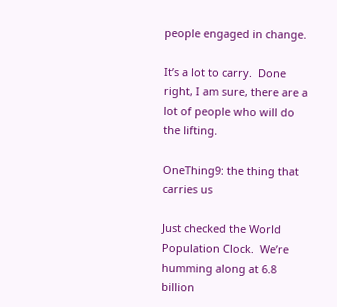people engaged in change.

It’s a lot to carry.  Done right, I am sure, there are a lot of people who will do the lifting.

OneThing9: the thing that carries us

Just checked the World Population Clock.  We’re humming along at 6.8 billion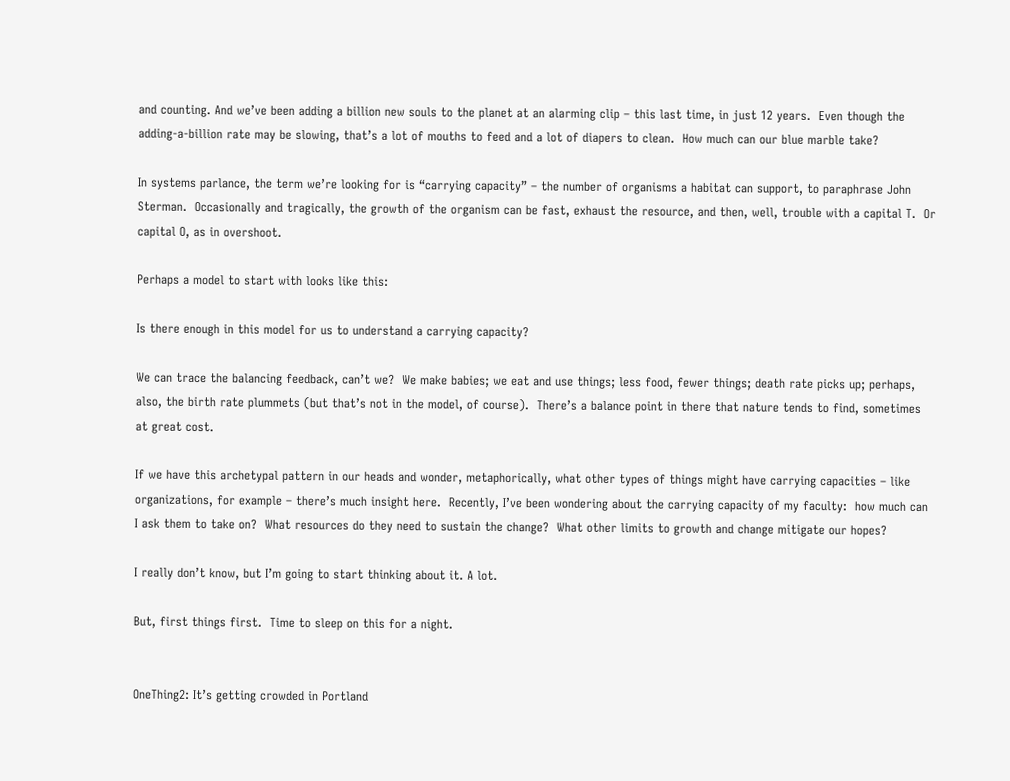and counting. And we’ve been adding a billion new souls to the planet at an alarming clip – this last time, in just 12 years.  Even though the adding-a-billion rate may be slowing, that’s a lot of mouths to feed and a lot of diapers to clean.  How much can our blue marble take?

In systems parlance, the term we’re looking for is “carrying capacity” – the number of organisms a habitat can support, to paraphrase John Sterman.  Occasionally and tragically, the growth of the organism can be fast, exhaust the resource, and then, well, trouble with a capital T.  Or capital O, as in overshoot.

Perhaps a model to start with looks like this:

Is there enough in this model for us to understand a carrying capacity?

We can trace the balancing feedback, can’t we?  We make babies; we eat and use things; less food, fewer things; death rate picks up; perhaps, also, the birth rate plummets (but that’s not in the model, of course).  There’s a balance point in there that nature tends to find, sometimes at great cost.

If we have this archetypal pattern in our heads and wonder, metaphorically, what other types of things might have carrying capacities – like organizations, for example – there’s much insight here.  Recently, I’ve been wondering about the carrying capacity of my faculty:  how much can I ask them to take on?  What resources do they need to sustain the change?  What other limits to growth and change mitigate our hopes?

I really don’t know, but I’m going to start thinking about it. A lot.

But, first things first.  Time to sleep on this for a night.


OneThing2: It’s getting crowded in Portland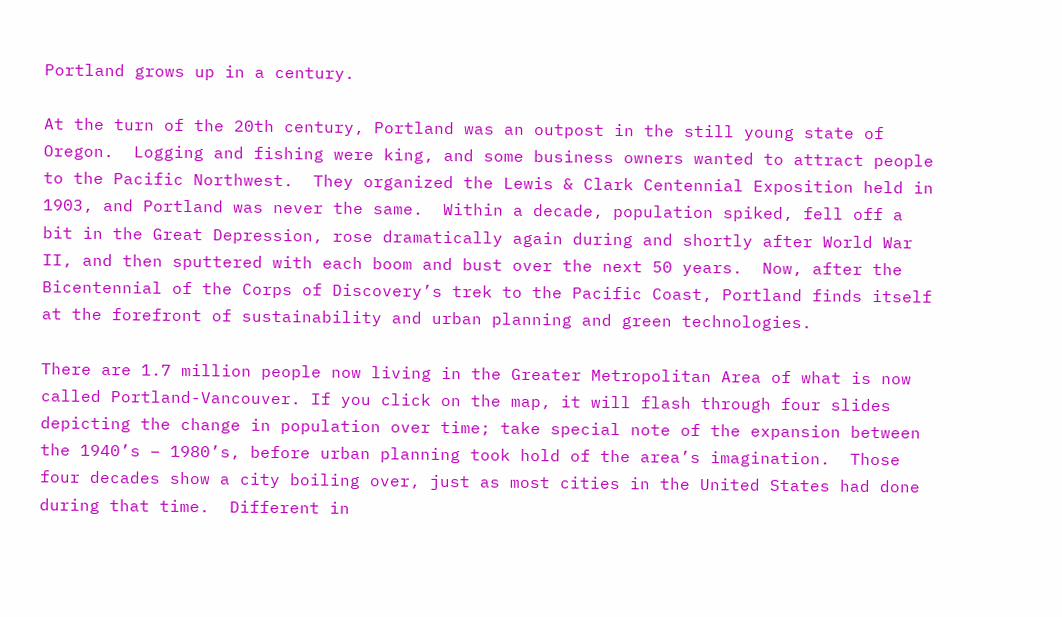Portland grows up in a century.

At the turn of the 20th century, Portland was an outpost in the still young state of Oregon.  Logging and fishing were king, and some business owners wanted to attract people to the Pacific Northwest.  They organized the Lewis & Clark Centennial Exposition held in 1903, and Portland was never the same.  Within a decade, population spiked, fell off a bit in the Great Depression, rose dramatically again during and shortly after World War II, and then sputtered with each boom and bust over the next 50 years.  Now, after the Bicentennial of the Corps of Discovery’s trek to the Pacific Coast, Portland finds itself at the forefront of sustainability and urban planning and green technologies.

There are 1.7 million people now living in the Greater Metropolitan Area of what is now called Portland-Vancouver. If you click on the map, it will flash through four slides depicting the change in population over time; take special note of the expansion between the 1940’s – 1980’s, before urban planning took hold of the area’s imagination.  Those four decades show a city boiling over, just as most cities in the United States had done during that time.  Different in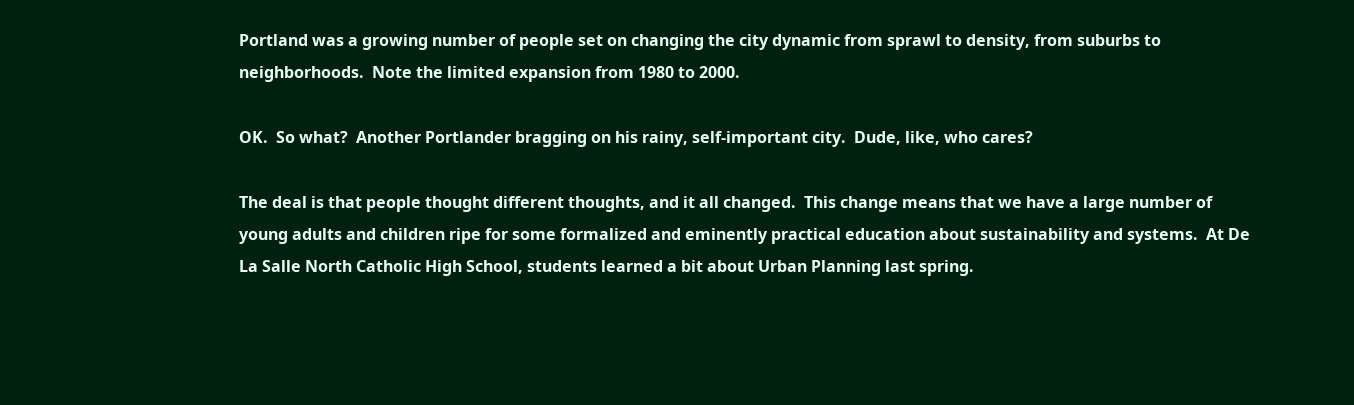Portland was a growing number of people set on changing the city dynamic from sprawl to density, from suburbs to neighborhoods.  Note the limited expansion from 1980 to 2000.

OK.  So what?  Another Portlander bragging on his rainy, self-important city.  Dude, like, who cares?

The deal is that people thought different thoughts, and it all changed.  This change means that we have a large number of young adults and children ripe for some formalized and eminently practical education about sustainability and systems.  At De La Salle North Catholic High School, students learned a bit about Urban Planning last spring.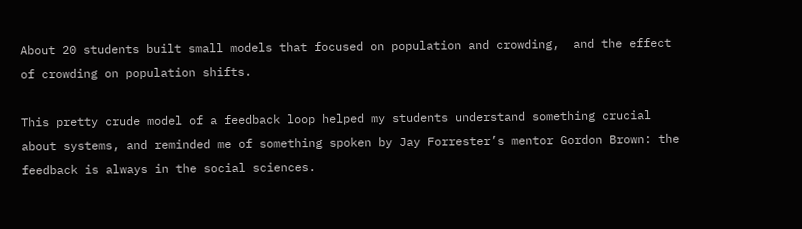About 20 students built small models that focused on population and crowding,  and the effect of crowding on population shifts.

This pretty crude model of a feedback loop helped my students understand something crucial about systems, and reminded me of something spoken by Jay Forrester’s mentor Gordon Brown: the feedback is always in the social sciences.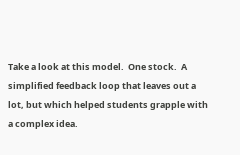Take a look at this model.  One stock.  A simplified feedback loop that leaves out a lot, but which helped students grapple with a complex idea.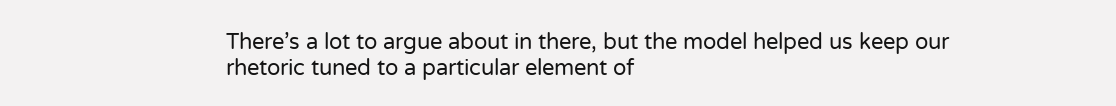There’s a lot to argue about in there, but the model helped us keep our rhetoric tuned to a particular element of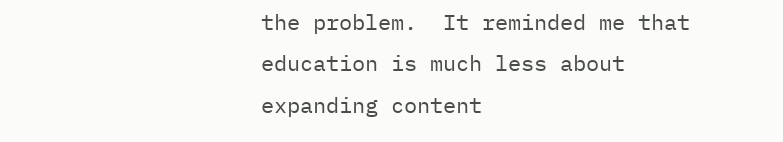the problem.  It reminded me that education is much less about expanding content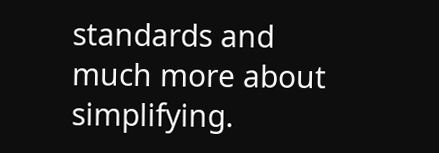standards and much more about simplifying.